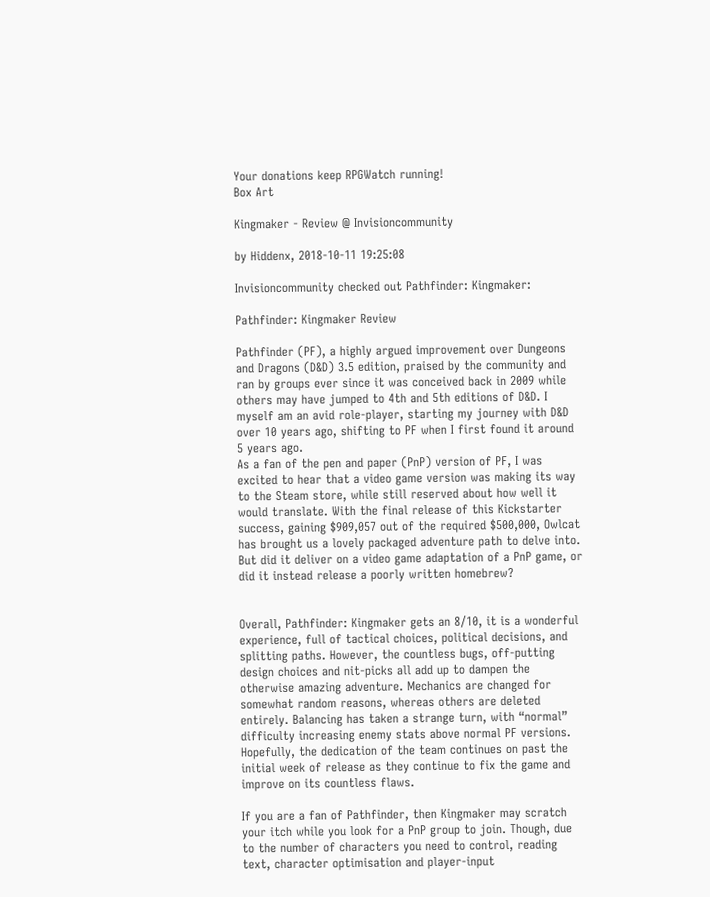Your donations keep RPGWatch running!
Box Art

Kingmaker - Review @ Invisioncommunity

by Hiddenx, 2018-10-11 19:25:08

Invisioncommunity checked out Pathfinder: Kingmaker:

Pathfinder: Kingmaker Review

Pathfinder (PF), a highly argued improvement over Dungeons and Dragons (D&D) 3.5 edition, praised by the community and ran by groups ever since it was conceived back in 2009 while others may have jumped to 4th and 5th editions of D&D. I myself am an avid role-player, starting my journey with D&D over 10 years ago, shifting to PF when I first found it around 5 years ago.
As a fan of the pen and paper (PnP) version of PF, I was excited to hear that a video game version was making its way to the Steam store, while still reserved about how well it would translate. With the final release of this Kickstarter success, gaining $909,057 out of the required $500,000, Owlcat has brought us a lovely packaged adventure path to delve into. But did it deliver on a video game adaptation of a PnP game, or did it instead release a poorly written homebrew?


Overall, Pathfinder: Kingmaker gets an 8/10, it is a wonderful experience, full of tactical choices, political decisions, and splitting paths. However, the countless bugs, off-putting design choices and nit-picks all add up to dampen the otherwise amazing adventure. Mechanics are changed for somewhat random reasons, whereas others are deleted entirely. Balancing has taken a strange turn, with “normal” difficulty increasing enemy stats above normal PF versions. Hopefully, the dedication of the team continues on past the initial week of release as they continue to fix the game and improve on its countless flaws.

If you are a fan of Pathfinder, then Kingmaker may scratch your itch while you look for a PnP group to join. Though, due to the number of characters you need to control, reading text, character optimisation and player-input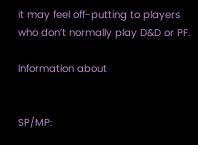it may feel off-putting to players who don’t normally play D&D or PF.

Information about


SP/MP: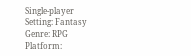Single-player
Setting: Fantasy
Genre: RPG
Platform: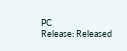PC
Release: Released